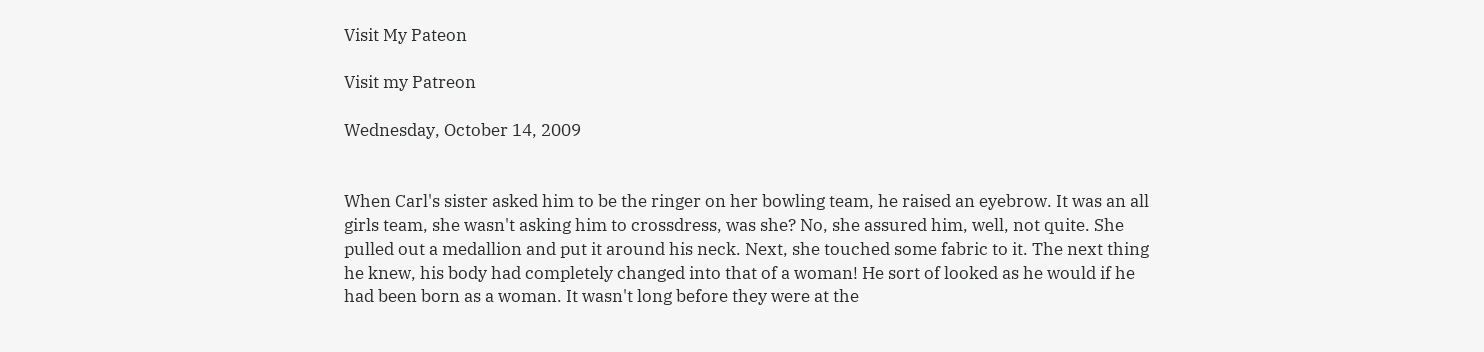Visit My Pateon

Visit my Patreon

Wednesday, October 14, 2009


When Carl's sister asked him to be the ringer on her bowling team, he raised an eyebrow. It was an all girls team, she wasn't asking him to crossdress, was she? No, she assured him, well, not quite. She pulled out a medallion and put it around his neck. Next, she touched some fabric to it. The next thing he knew, his body had completely changed into that of a woman! He sort of looked as he would if he had been born as a woman. It wasn't long before they were at the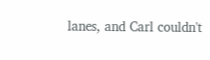lanes, and Carl couldn't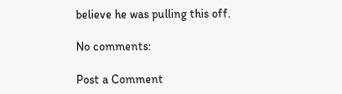believe he was pulling this off.

No comments:

Post a Comment